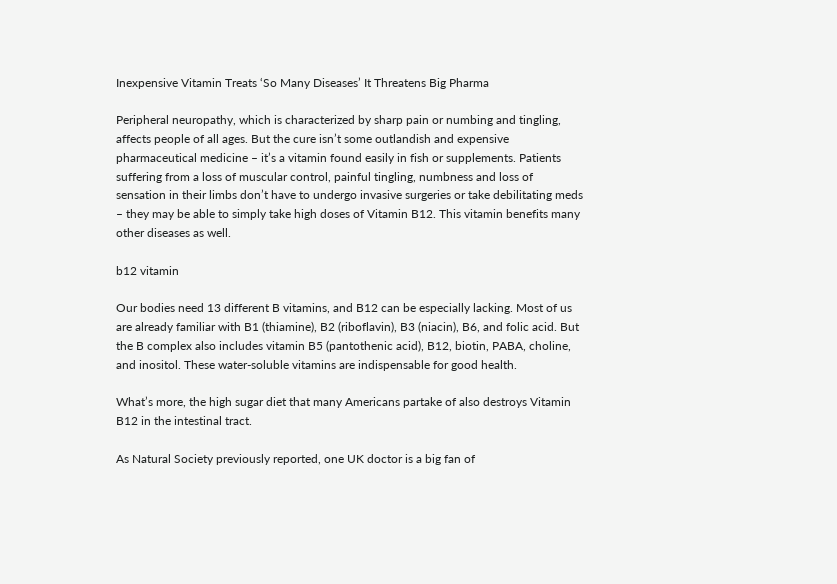Inexpensive Vitamin Treats ‘So Many Diseases’ It Threatens Big Pharma

Peripheral neuropathy, which is characterized by sharp pain or numbing and tingling, affects people of all ages. But the cure isn’t some outlandish and expensive pharmaceutical medicine – it’s a vitamin found easily in fish or supplements. Patients suffering from a loss of muscular control, painful tingling, numbness and loss of sensation in their limbs don’t have to undergo invasive surgeries or take debilitating meds – they may be able to simply take high doses of Vitamin B12. This vitamin benefits many other diseases as well.

b12 vitamin

Our bodies need 13 different B vitamins, and B12 can be especially lacking. Most of us are already familiar with B1 (thiamine), B2 (riboflavin), B3 (niacin), B6, and folic acid. But the B complex also includes vitamin B5 (pantothenic acid), B12, biotin, PABA, choline, and inositol. These water-soluble vitamins are indispensable for good health.

What’s more, the high sugar diet that many Americans partake of also destroys Vitamin B12 in the intestinal tract.

As Natural Society previously reported, one UK doctor is a big fan of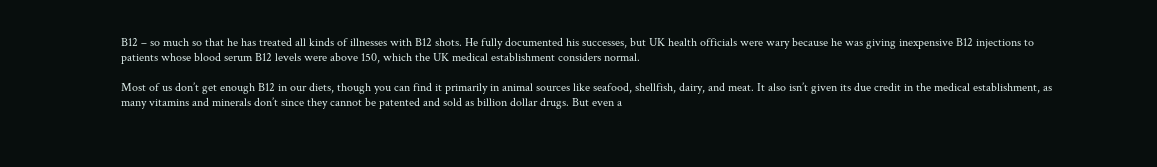B12 – so much so that he has treated all kinds of illnesses with B12 shots. He fully documented his successes, but UK health officials were wary because he was giving inexpensive B12 injections to patients whose blood serum B12 levels were above 150, which the UK medical establishment considers normal.

Most of us don’t get enough B12 in our diets, though you can find it primarily in animal sources like seafood, shellfish, dairy, and meat. It also isn’t given its due credit in the medical establishment, as many vitamins and minerals don’t since they cannot be patented and sold as billion dollar drugs. But even a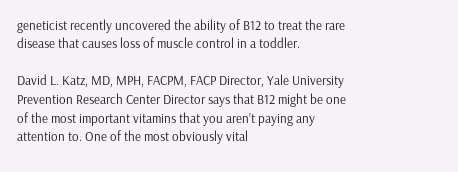geneticist recently uncovered the ability of B12 to treat the rare disease that causes loss of muscle control in a toddler.

David L. Katz, MD, MPH, FACPM, FACP Director, Yale University Prevention Research Center Director says that B12 might be one of the most important vitamins that you aren’t paying any attention to. One of the most obviously vital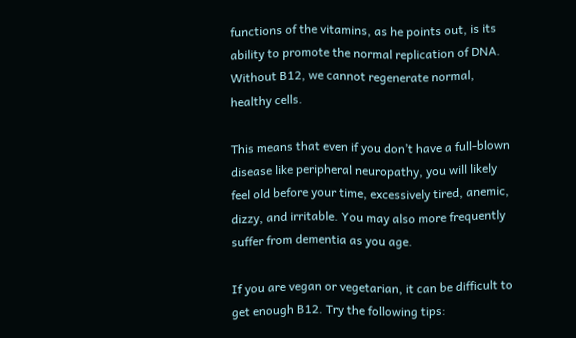functions of the vitamins, as he points out, is its ability to promote the normal replication of DNA. Without B12, we cannot regenerate normal, healthy cells.

This means that even if you don’t have a full-blown disease like peripheral neuropathy, you will likely feel old before your time, excessively tired, anemic, dizzy, and irritable. You may also more frequently suffer from dementia as you age.

If you are vegan or vegetarian, it can be difficult to get enough B12. Try the following tips: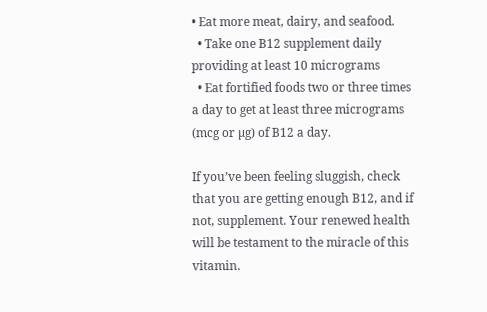• Eat more meat, dairy, and seafood.
  • Take one B12 supplement daily providing at least 10 micrograms
  • Eat fortified foods two or three times a day to get at least three micrograms (mcg or µg) of B12 a day.

If you’ve been feeling sluggish, check that you are getting enough B12, and if not, supplement. Your renewed health will be testament to the miracle of this vitamin.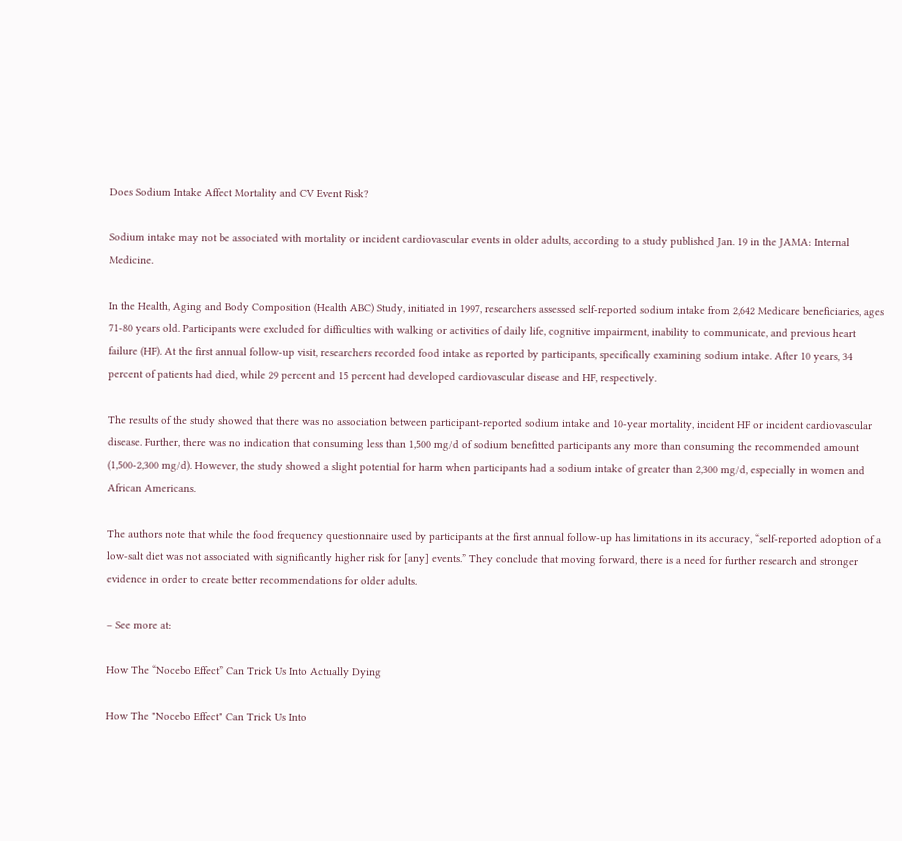Does Sodium Intake Affect Mortality and CV Event Risk?

Sodium intake may not be associated with mortality or incident cardiovascular events in older adults, according to a study published Jan. 19 in the JAMA: Internal Medicine.

In the Health, Aging and Body Composition (Health ABC) Study, initiated in 1997, researchers assessed self-reported sodium intake from 2,642 Medicare beneficiaries, ages 71-80 years old. Participants were excluded for difficulties with walking or activities of daily life, cognitive impairment, inability to communicate, and previous heart failure (HF). At the first annual follow-up visit, researchers recorded food intake as reported by participants, specifically examining sodium intake. After 10 years, 34 percent of patients had died, while 29 percent and 15 percent had developed cardiovascular disease and HF, respectively.

The results of the study showed that there was no association between participant-reported sodium intake and 10-year mortality, incident HF or incident cardiovascular disease. Further, there was no indication that consuming less than 1,500 mg/d of sodium benefitted participants any more than consuming the recommended amount (1,500-2,300 mg/d). However, the study showed a slight potential for harm when participants had a sodium intake of greater than 2,300 mg/d, especially in women and African Americans.

The authors note that while the food frequency questionnaire used by participants at the first annual follow-up has limitations in its accuracy, “self-reported adoption of a low-salt diet was not associated with significantly higher risk for [any] events.” They conclude that moving forward, there is a need for further research and stronger evidence in order to create better recommendations for older adults.

– See more at:

How The “Nocebo Effect” Can Trick Us Into Actually Dying

How The "Nocebo Effect" Can Trick Us Into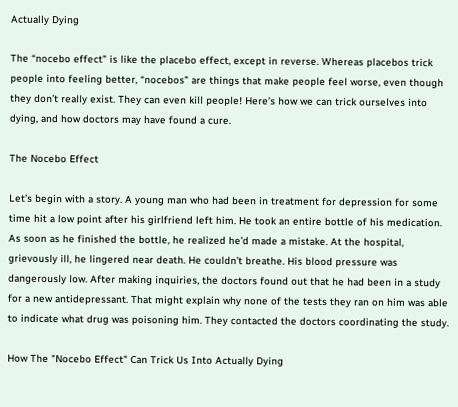Actually Dying

The “nocebo effect” is like the placebo effect, except in reverse. Whereas placebos trick people into feeling better, “nocebos” are things that make people feel worse, even though they don’t really exist. They can even kill people! Here’s how we can trick ourselves into dying, and how doctors may have found a cure.

The Nocebo Effect

Let’s begin with a story. A young man who had been in treatment for depression for some time hit a low point after his girlfriend left him. He took an entire bottle of his medication. As soon as he finished the bottle, he realized he’d made a mistake. At the hospital, grievously ill, he lingered near death. He couldn’t breathe. His blood pressure was dangerously low. After making inquiries, the doctors found out that he had been in a study for a new antidepressant. That might explain why none of the tests they ran on him was able to indicate what drug was poisoning him. They contacted the doctors coordinating the study.

How The "Nocebo Effect" Can Trick Us Into Actually Dying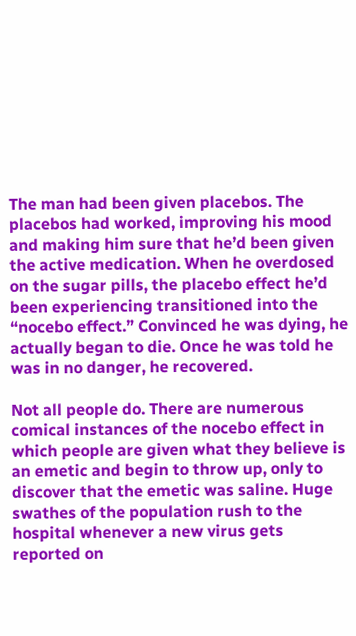The man had been given placebos. The placebos had worked, improving his mood and making him sure that he’d been given the active medication. When he overdosed on the sugar pills, the placebo effect he’d been experiencing transitioned into the “nocebo effect.” Convinced he was dying, he actually began to die. Once he was told he was in no danger, he recovered.

Not all people do. There are numerous comical instances of the nocebo effect in which people are given what they believe is an emetic and begin to throw up, only to discover that the emetic was saline. Huge swathes of the population rush to the hospital whenever a new virus gets reported on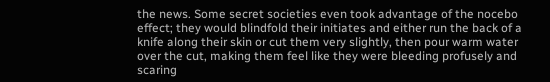the news. Some secret societies even took advantage of the nocebo effect; they would blindfold their initiates and either run the back of a knife along their skin or cut them very slightly, then pour warm water over the cut, making them feel like they were bleeding profusely and scaring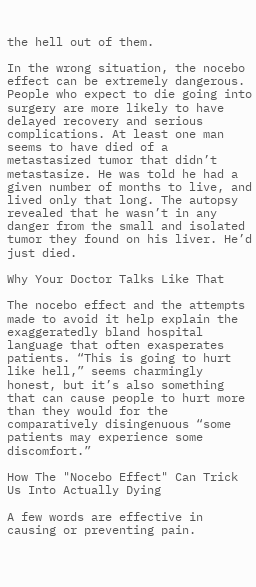the hell out of them.

In the wrong situation, the nocebo effect can be extremely dangerous. People who expect to die going into surgery are more likely to have delayed recovery and serious complications. At least one man seems to have died of a metastasized tumor that didn’t metastasize. He was told he had a given number of months to live, and lived only that long. The autopsy revealed that he wasn’t in any danger from the small and isolated tumor they found on his liver. He’d just died.

Why Your Doctor Talks Like That

The nocebo effect and the attempts made to avoid it help explain the exaggeratedly bland hospital language that often exasperates patients. “This is going to hurt like hell,” seems charmingly honest, but it’s also something that can cause people to hurt more than they would for the comparatively disingenuous “some patients may experience some discomfort.”

How The "Nocebo Effect" Can Trick Us Into Actually Dying

A few words are effective in causing or preventing pain.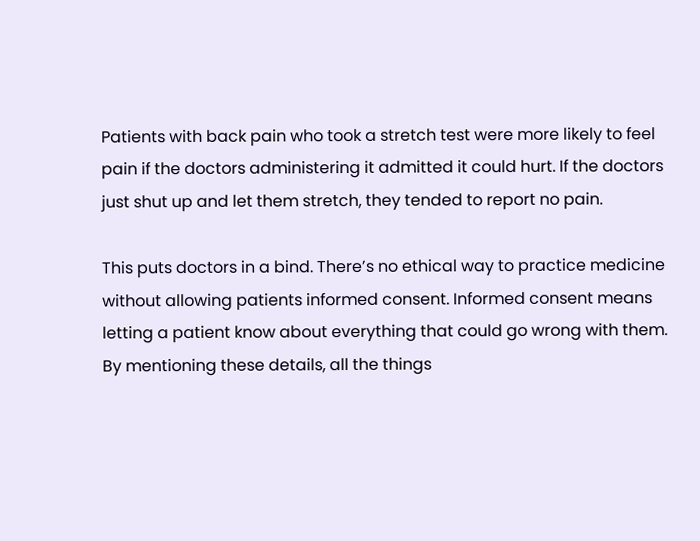Patients with back pain who took a stretch test were more likely to feel pain if the doctors administering it admitted it could hurt. If the doctors just shut up and let them stretch, they tended to report no pain.

This puts doctors in a bind. There’s no ethical way to practice medicine without allowing patients informed consent. Informed consent means letting a patient know about everything that could go wrong with them. By mentioning these details, all the things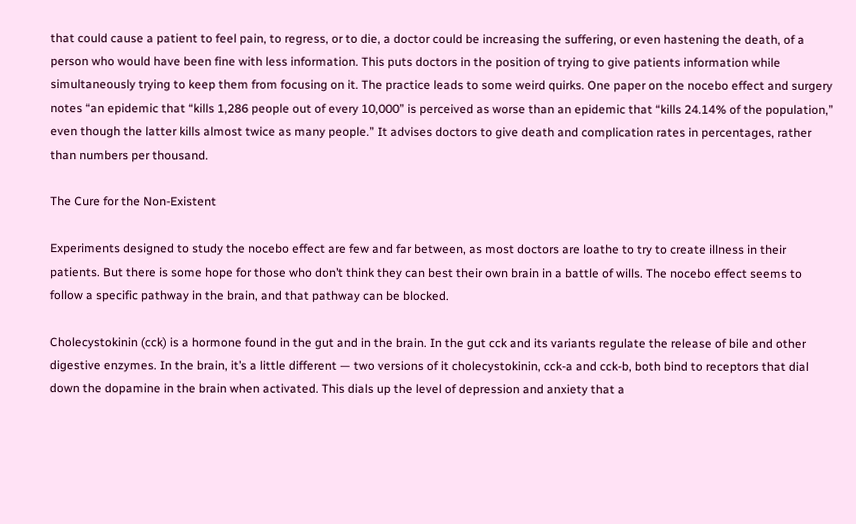that could cause a patient to feel pain, to regress, or to die, a doctor could be increasing the suffering, or even hastening the death, of a person who would have been fine with less information. This puts doctors in the position of trying to give patients information while simultaneously trying to keep them from focusing on it. The practice leads to some weird quirks. One paper on the nocebo effect and surgery notes “an epidemic that “kills 1,286 people out of every 10,000” is perceived as worse than an epidemic that “kills 24.14% of the population,” even though the latter kills almost twice as many people.” It advises doctors to give death and complication rates in percentages, rather than numbers per thousand.

The Cure for the Non-Existent

Experiments designed to study the nocebo effect are few and far between, as most doctors are loathe to try to create illness in their patients. But there is some hope for those who don’t think they can best their own brain in a battle of wills. The nocebo effect seems to follow a specific pathway in the brain, and that pathway can be blocked.

Cholecystokinin (cck) is a hormone found in the gut and in the brain. In the gut cck and its variants regulate the release of bile and other digestive enzymes. In the brain, it’s a little different — two versions of it cholecystokinin, cck-a and cck-b, both bind to receptors that dial down the dopamine in the brain when activated. This dials up the level of depression and anxiety that a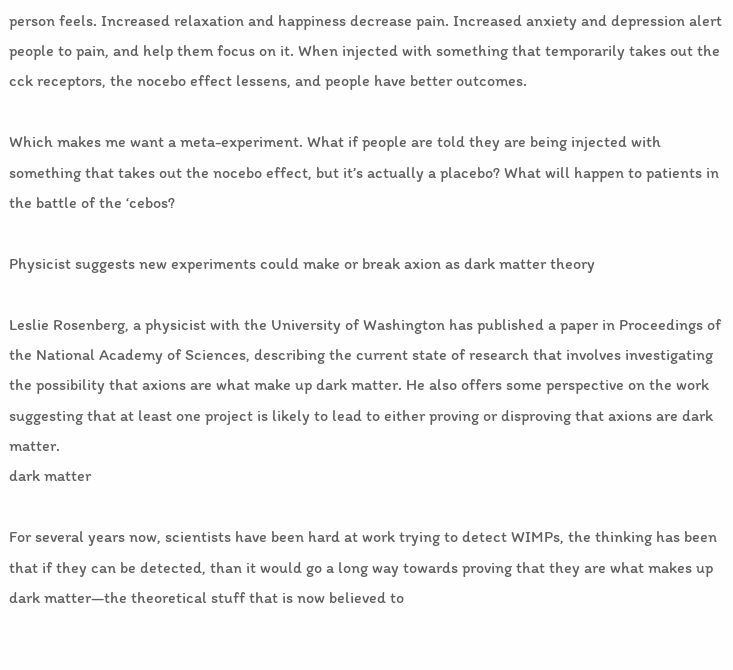person feels. Increased relaxation and happiness decrease pain. Increased anxiety and depression alert people to pain, and help them focus on it. When injected with something that temporarily takes out the cck receptors, the nocebo effect lessens, and people have better outcomes.

Which makes me want a meta-experiment. What if people are told they are being injected with something that takes out the nocebo effect, but it’s actually a placebo? What will happen to patients in the battle of the ‘cebos?

Physicist suggests new experiments could make or break axion as dark matter theory

Leslie Rosenberg, a physicist with the University of Washington has published a paper in Proceedings of the National Academy of Sciences, describing the current state of research that involves investigating the possibility that axions are what make up dark matter. He also offers some perspective on the work suggesting that at least one project is likely to lead to either proving or disproving that axions are dark matter.
dark matter

For several years now, scientists have been hard at work trying to detect WIMPs, the thinking has been that if they can be detected, than it would go a long way towards proving that they are what makes up dark matter—the theoretical stuff that is now believed to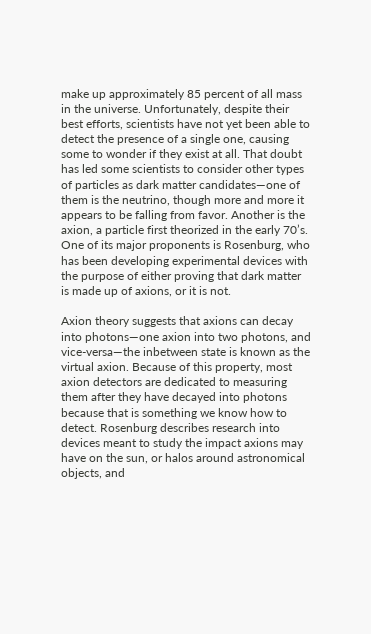make up approximately 85 percent of all mass in the universe. Unfortunately, despite their best efforts, scientists have not yet been able to detect the presence of a single one, causing some to wonder if they exist at all. That doubt has led some scientists to consider other types of particles as dark matter candidates—one of them is the neutrino, though more and more it appears to be falling from favor. Another is the axion, a particle first theorized in the early 70’s. One of its major proponents is Rosenburg, who has been developing experimental devices with the purpose of either proving that dark matter is made up of axions, or it is not.

Axion theory suggests that axions can decay into photons—one axion into two photons, and vice-versa—the inbetween state is known as the virtual axion. Because of this property, most axion detectors are dedicated to measuring them after they have decayed into photons because that is something we know how to detect. Rosenburg describes research into devices meant to study the impact axions may have on the sun, or halos around astronomical objects, and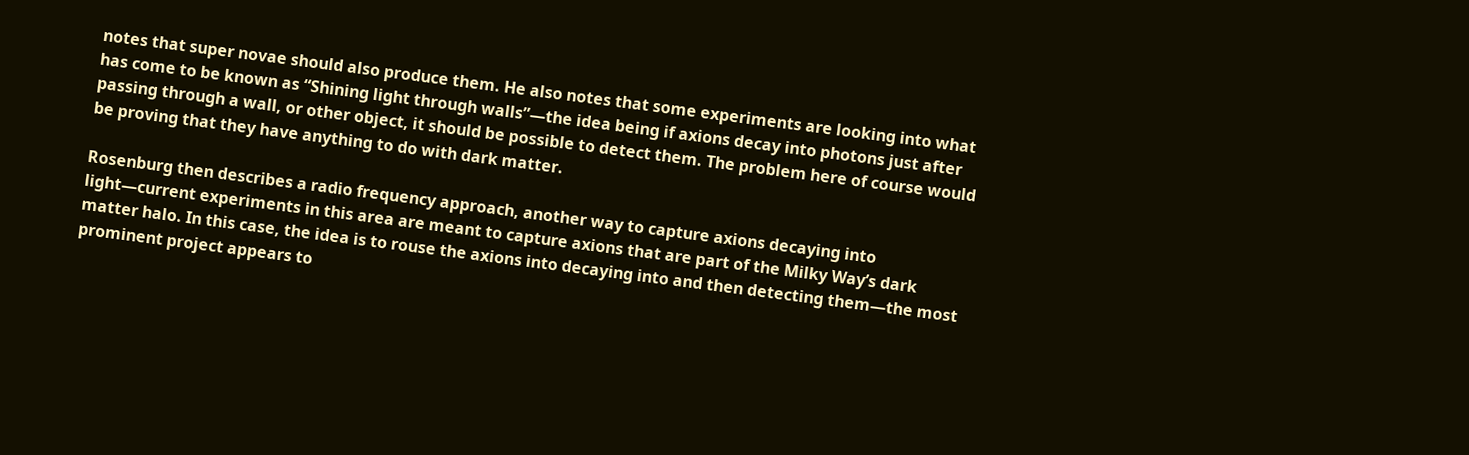notes that super novae should also produce them. He also notes that some experiments are looking into what has come to be known as “Shining light through walls”—the idea being if axions decay into photons just after passing through a wall, or other object, it should be possible to detect them. The problem here of course would be proving that they have anything to do with dark matter.

Rosenburg then describes a radio frequency approach, another way to capture axions decaying into light—current experiments in this area are meant to capture axions that are part of the Milky Way’s dark matter halo. In this case, the idea is to rouse the axions into decaying into and then detecting them—the most prominent project appears to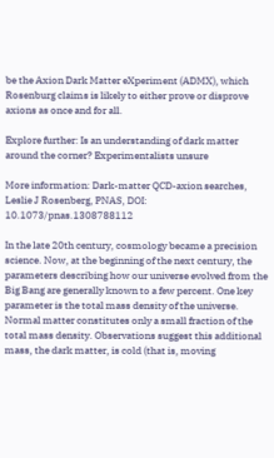be the Axion Dark Matter eXperiment (ADMX), which Rosenburg claims is likely to either prove or disprove axions as once and for all.

Explore further: Is an understanding of dark matter around the corner? Experimentalists unsure

More information: Dark-matter QCD-axion searches, Leslie J Rosenberg, PNAS, DOI: 10.1073/pnas.1308788112

In the late 20th century, cosmology became a precision science. Now, at the beginning of the next century, the parameters describing how our universe evolved from the Big Bang are generally known to a few percent. One key parameter is the total mass density of the universe. Normal matter constitutes only a small fraction of the total mass density. Observations suggest this additional mass, the dark matter, is cold (that is, moving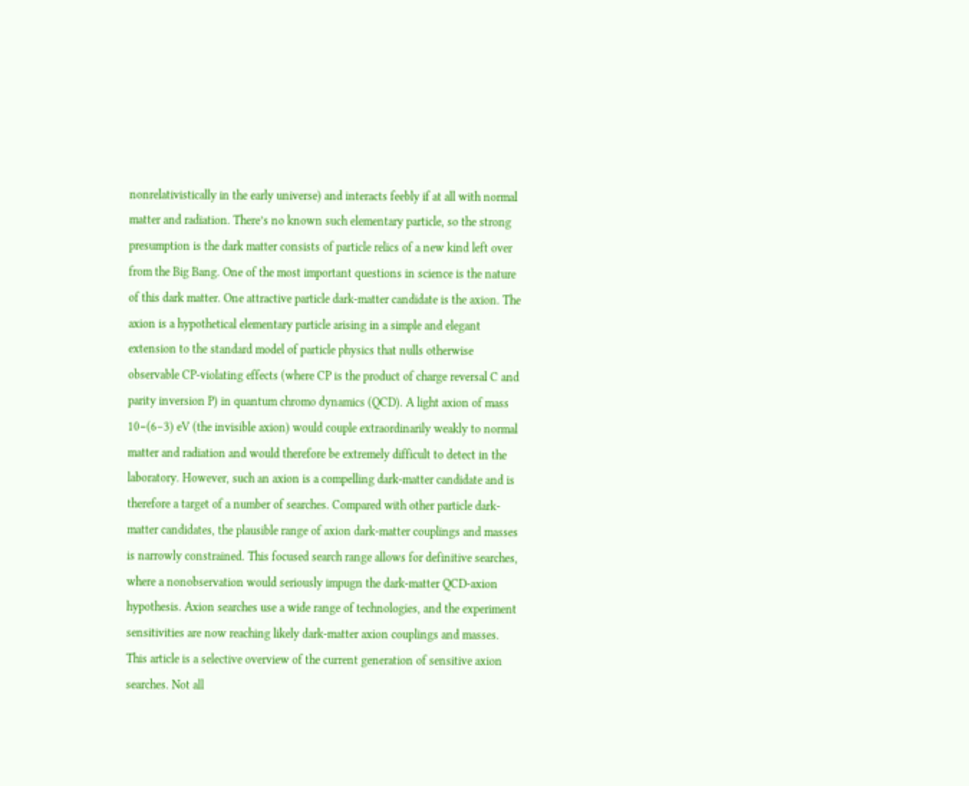nonrelativistically in the early universe) and interacts feebly if at all with normal matter and radiation. There’s no known such elementary particle, so the strong presumption is the dark matter consists of particle relics of a new kind left over from the Big Bang. One of the most important questions in science is the nature of this dark matter. One attractive particle dark-matter candidate is the axion. The axion is a hypothetical elementary particle arising in a simple and elegant extension to the standard model of particle physics that nulls otherwise observable CP-violating effects (where CP is the product of charge reversal C and parity inversion P) in quantum chromo dynamics (QCD). A light axion of mass 10−(6–3) eV (the invisible axion) would couple extraordinarily weakly to normal matter and radiation and would therefore be extremely difficult to detect in the laboratory. However, such an axion is a compelling dark-matter candidate and is therefore a target of a number of searches. Compared with other particle dark-matter candidates, the plausible range of axion dark-matter couplings and masses is narrowly constrained. This focused search range allows for definitive searches, where a nonobservation would seriously impugn the dark-matter QCD-axion hypothesis. Axion searches use a wide range of technologies, and the experiment sensitivities are now reaching likely dark-matter axion couplings and masses. This article is a selective overview of the current generation of sensitive axion searches. Not all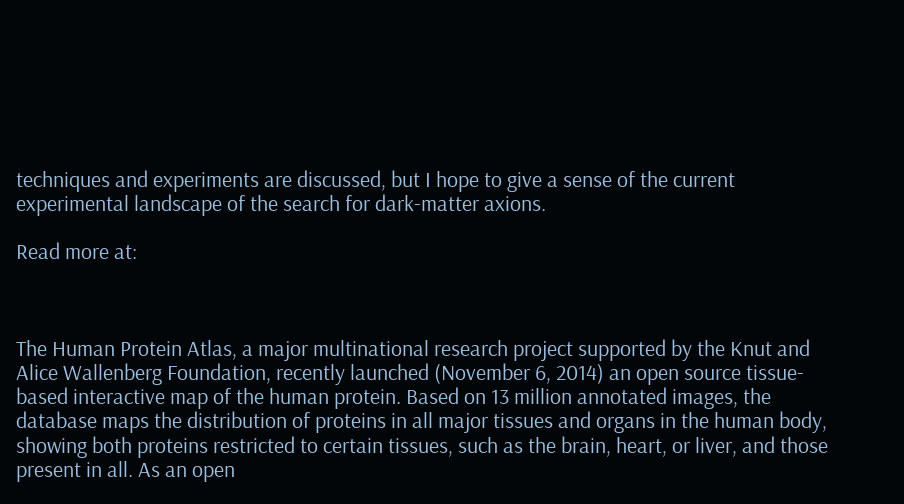techniques and experiments are discussed, but I hope to give a sense of the current experimental landscape of the search for dark-matter axions.

Read more at:



The Human Protein Atlas, a major multinational research project supported by the Knut and Alice Wallenberg Foundation, recently launched (November 6, 2014) an open source tissue-based interactive map of the human protein. Based on 13 million annotated images, the database maps the distribution of proteins in all major tissues and organs in the human body, showing both proteins restricted to certain tissues, such as the brain, heart, or liver, and those present in all. As an open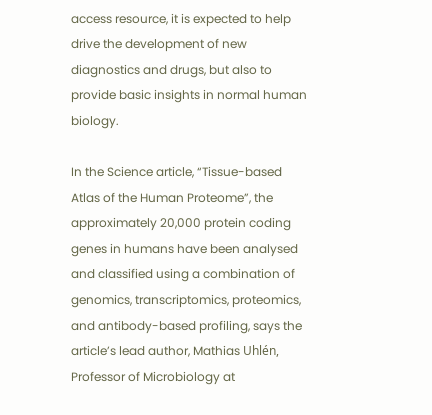access resource, it is expected to help drive the development of new diagnostics and drugs, but also to provide basic insights in normal human biology.

In the Science article, “Tissue-based Atlas of the Human Proteome”, the approximately 20,000 protein coding genes in humans have been analysed and classified using a combination of genomics, transcriptomics, proteomics, and antibody-based profiling, says the article’s lead author, Mathias Uhlén, Professor of Microbiology at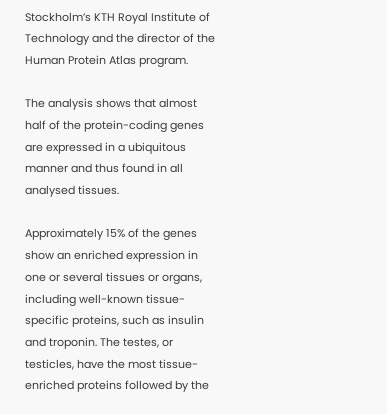Stockholm’s KTH Royal Institute of Technology and the director of the Human Protein Atlas program.

The analysis shows that almost half of the protein-coding genes are expressed in a ubiquitous manner and thus found in all analysed tissues.

Approximately 15% of the genes show an enriched expression in one or several tissues or organs, including well-known tissue-specific proteins, such as insulin and troponin. The testes, or testicles, have the most tissue-enriched proteins followed by the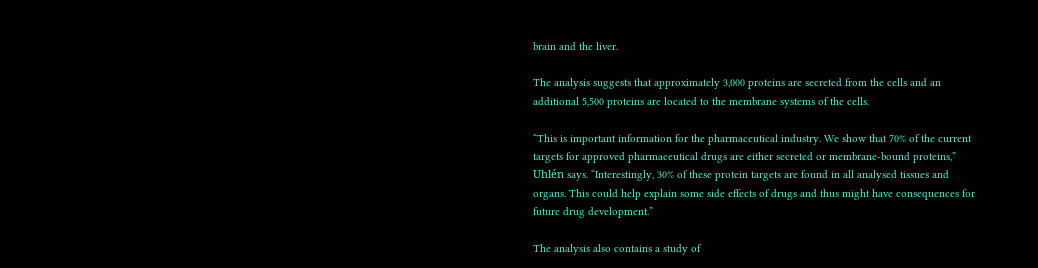brain and the liver.

The analysis suggests that approximately 3,000 proteins are secreted from the cells and an additional 5,500 proteins are located to the membrane systems of the cells.

“This is important information for the pharmaceutical industry. We show that 70% of the current targets for approved pharmaceutical drugs are either secreted or membrane-bound proteins,” Uhlén says. “Interestingly, 30% of these protein targets are found in all analysed tissues and organs. This could help explain some side effects of drugs and thus might have consequences for future drug development.”

The analysis also contains a study of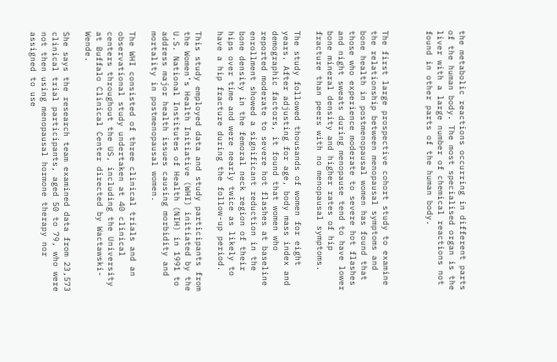the metabolic reactions occurring in different parts of the human body. The most specialised organ is the liver with a large number of chemical reactions not found in other parts of the human body.



The first large prospective cohort study to examine the relationship between menopausal symptoms and bone health in postmenopausal women has found that those who experience moderate to severe hot flashes and night sweats during menopause tend to have lower bone mineral density and higher rates of hip fracture than peers with no menopausal symptoms.

The study followed thousands of women for eight years. After adjusting for age, body mass index and demographic factors, it found that women who reported moderate to severe hot flashes at baseline enrollment showed a significant reduction in the bone density in the femoral neck region of their hips over time and were nearly twice as likely to have a hip fracture during the follow-up period.

This study employed data and study participants from the Women’s Health Initiative (WHI) initiated by the U.S. National Institutes of Health (NIH) in 1991 to address major health issues causing morbidity and mortality in postmenopausal women.

The WHI consisted of three clinical trials and an observational study undertaken at 40 clinical centers throughout the US, including the University at Buffalo Clinical Center directed by Wactawski-Wende.

She says the research team examined data from 23,573 clinical trial participants, aged 50 to 79, who were not then using menopausal hormone therapy nor assigned to use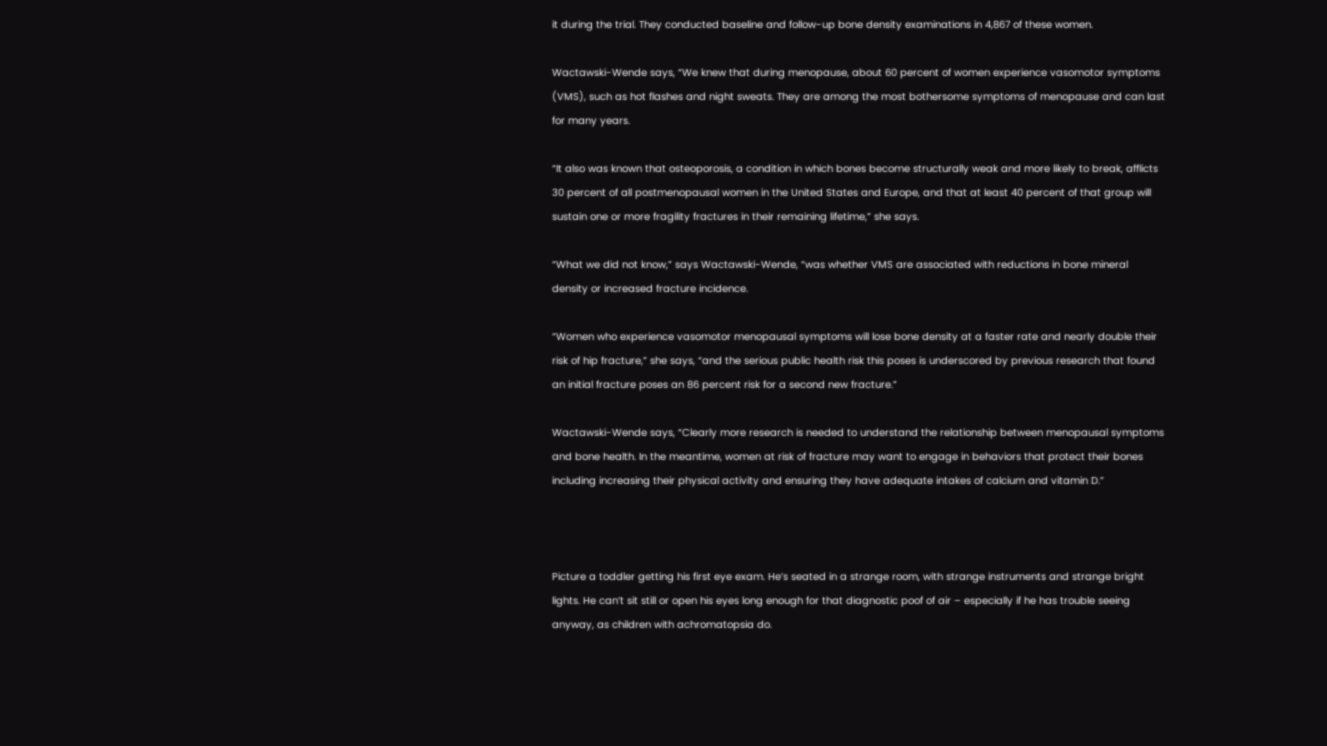it during the trial. They conducted baseline and follow-up bone density examinations in 4,867 of these women.

Wactawski-Wende says, “We knew that during menopause, about 60 percent of women experience vasomotor symptoms (VMS), such as hot flashes and night sweats. They are among the most bothersome symptoms of menopause and can last for many years.

“It also was known that osteoporosis, a condition in which bones become structurally weak and more likely to break, afflicts 30 percent of all postmenopausal women in the United States and Europe, and that at least 40 percent of that group will sustain one or more fragility fractures in their remaining lifetime,” she says.

“What we did not know,” says Wactawski-Wende, “was whether VMS are associated with reductions in bone mineral density or increased fracture incidence.

“Women who experience vasomotor menopausal symptoms will lose bone density at a faster rate and nearly double their risk of hip fracture,” she says, “and the serious public health risk this poses is underscored by previous research that found an initial fracture poses an 86 percent risk for a second new fracture.”

Wactawski-Wende says, “Clearly more research is needed to understand the relationship between menopausal symptoms and bone health. In the meantime, women at risk of fracture may want to engage in behaviors that protect their bones including increasing their physical activity and ensuring they have adequate intakes of calcium and vitamin D.”



Picture a toddler getting his first eye exam. He’s seated in a strange room, with strange instruments and strange bright lights. He can’t sit still or open his eyes long enough for that diagnostic poof of air – especially if he has trouble seeing anyway, as children with achromatopsia do.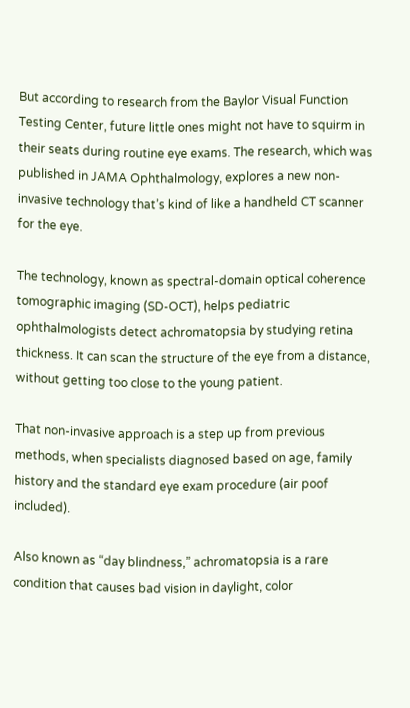But according to research from the Baylor Visual Function Testing Center, future little ones might not have to squirm in their seats during routine eye exams. The research, which was published in JAMA Ophthalmology, explores a new non-invasive technology that’s kind of like a handheld CT scanner for the eye.

The technology, known as spectral-domain optical coherence tomographic imaging (SD-OCT), helps pediatric ophthalmologists detect achromatopsia by studying retina thickness. It can scan the structure of the eye from a distance, without getting too close to the young patient.

That non-invasive approach is a step up from previous methods, when specialists diagnosed based on age, family history and the standard eye exam procedure (air poof included).

Also known as “day blindness,” achromatopsia is a rare condition that causes bad vision in daylight, color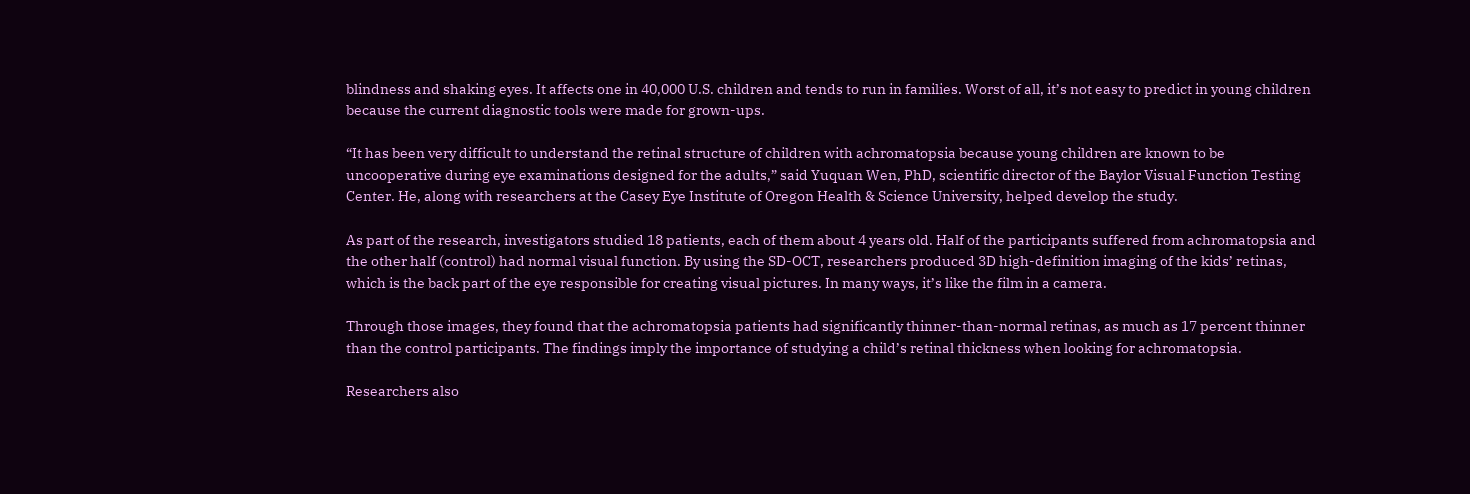blindness and shaking eyes. It affects one in 40,000 U.S. children and tends to run in families. Worst of all, it’s not easy to predict in young children because the current diagnostic tools were made for grown-ups.

“It has been very difficult to understand the retinal structure of children with achromatopsia because young children are known to be uncooperative during eye examinations designed for the adults,” said Yuquan Wen, PhD, scientific director of the Baylor Visual Function Testing Center. He, along with researchers at the Casey Eye Institute of Oregon Health & Science University, helped develop the study.

As part of the research, investigators studied 18 patients, each of them about 4 years old. Half of the participants suffered from achromatopsia and the other half (control) had normal visual function. By using the SD-OCT, researchers produced 3D high-definition imaging of the kids’ retinas, which is the back part of the eye responsible for creating visual pictures. In many ways, it’s like the film in a camera.

Through those images, they found that the achromatopsia patients had significantly thinner-than-normal retinas, as much as 17 percent thinner than the control participants. The findings imply the importance of studying a child’s retinal thickness when looking for achromatopsia.

Researchers also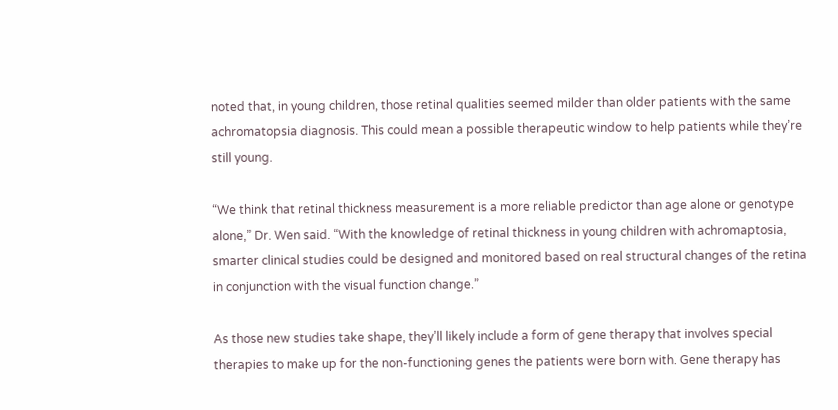noted that, in young children, those retinal qualities seemed milder than older patients with the same achromatopsia diagnosis. This could mean a possible therapeutic window to help patients while they’re still young.

“We think that retinal thickness measurement is a more reliable predictor than age alone or genotype alone,” Dr. Wen said. “With the knowledge of retinal thickness in young children with achromaptosia, smarter clinical studies could be designed and monitored based on real structural changes of the retina in conjunction with the visual function change.”

As those new studies take shape, they’ll likely include a form of gene therapy that involves special therapies to make up for the non-functioning genes the patients were born with. Gene therapy has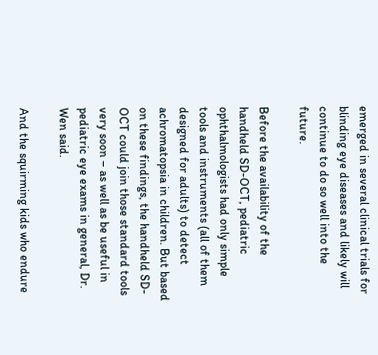emerged in several clinical trials for blinding eye diseases and likely will continue to do so well into the future.

Before the availability of the handheld SD-OCT, pediatric ophthalmologists had only simple tools and instruments (all of them designed for adults) to detect achromatopsia in children. But based on these findings, the handheld SD-OCT could join those standard tools very soon – as well as be useful in pediatric eye exams in general, Dr. Wen said.

And the squirming kids who endure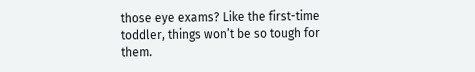those eye exams? Like the first-time toddler, things won’t be so tough for them.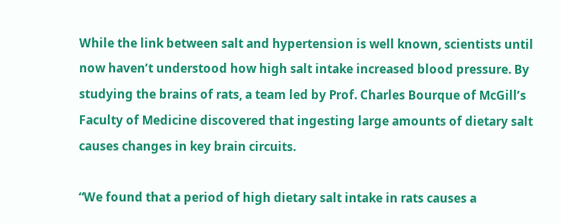While the link between salt and hypertension is well known, scientists until now haven’t understood how high salt intake increased blood pressure. By studying the brains of rats, a team led by Prof. Charles Bourque of McGill’s Faculty of Medicine discovered that ingesting large amounts of dietary salt causes changes in key brain circuits.

“We found that a period of high dietary salt intake in rats causes a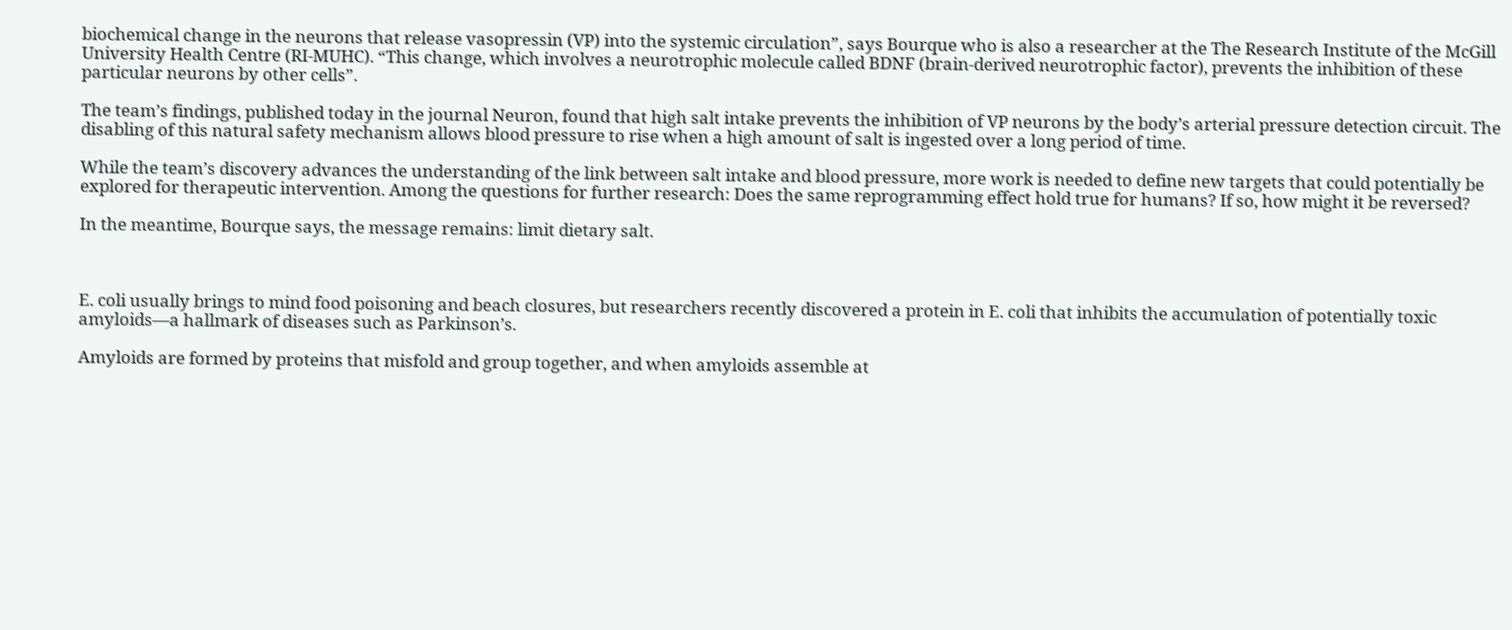biochemical change in the neurons that release vasopressin (VP) into the systemic circulation”, says Bourque who is also a researcher at the The Research Institute of the McGill University Health Centre (RI-MUHC). “This change, which involves a neurotrophic molecule called BDNF (brain-derived neurotrophic factor), prevents the inhibition of these particular neurons by other cells”.

The team’s findings, published today in the journal Neuron, found that high salt intake prevents the inhibition of VP neurons by the body’s arterial pressure detection circuit. The disabling of this natural safety mechanism allows blood pressure to rise when a high amount of salt is ingested over a long period of time.

While the team’s discovery advances the understanding of the link between salt intake and blood pressure, more work is needed to define new targets that could potentially be explored for therapeutic intervention. Among the questions for further research: Does the same reprogramming effect hold true for humans? If so, how might it be reversed?

In the meantime, Bourque says, the message remains: limit dietary salt.



E. coli usually brings to mind food poisoning and beach closures, but researchers recently discovered a protein in E. coli that inhibits the accumulation of potentially toxic amyloids—a hallmark of diseases such as Parkinson’s.

Amyloids are formed by proteins that misfold and group together, and when amyloids assemble at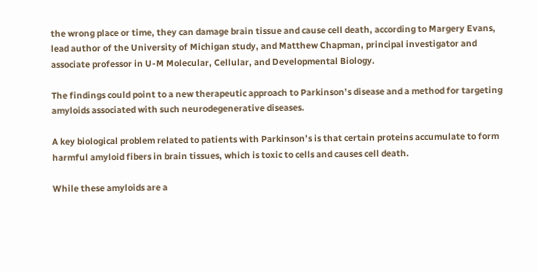the wrong place or time, they can damage brain tissue and cause cell death, according to Margery Evans, lead author of the University of Michigan study, and Matthew Chapman, principal investigator and associate professor in U-M Molecular, Cellular, and Developmental Biology.

The findings could point to a new therapeutic approach to Parkinson’s disease and a method for targeting amyloids associated with such neurodegenerative diseases.

A key biological problem related to patients with Parkinson’s is that certain proteins accumulate to form harmful amyloid fibers in brain tissues, which is toxic to cells and causes cell death.

While these amyloids are a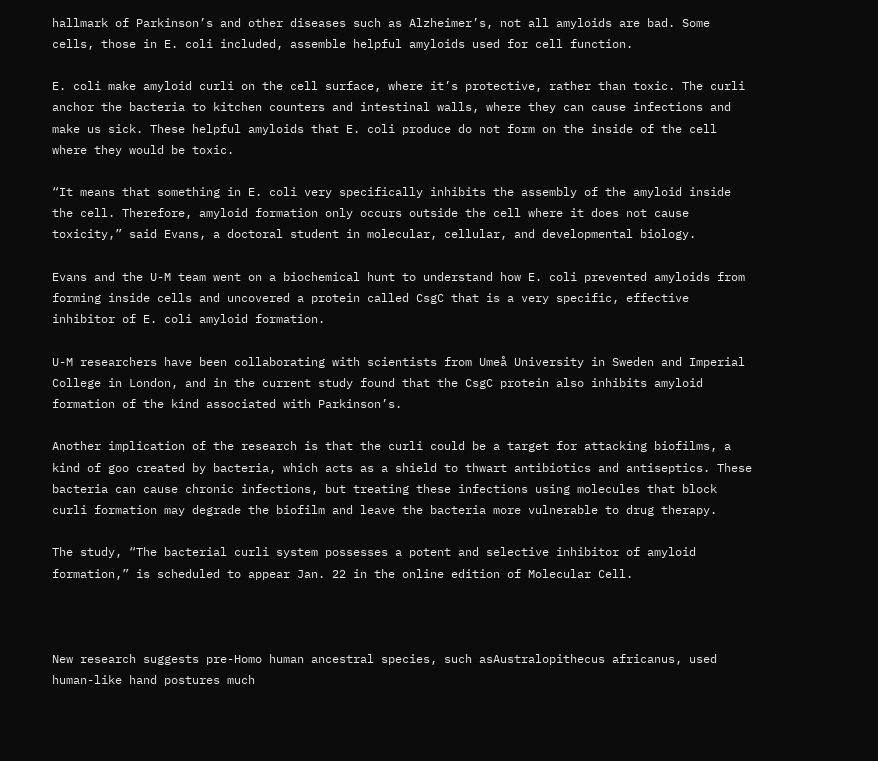hallmark of Parkinson’s and other diseases such as Alzheimer’s, not all amyloids are bad. Some cells, those in E. coli included, assemble helpful amyloids used for cell function.

E. coli make amyloid curli on the cell surface, where it’s protective, rather than toxic. The curli anchor the bacteria to kitchen counters and intestinal walls, where they can cause infections and make us sick. These helpful amyloids that E. coli produce do not form on the inside of the cell where they would be toxic.

“It means that something in E. coli very specifically inhibits the assembly of the amyloid inside the cell. Therefore, amyloid formation only occurs outside the cell where it does not cause toxicity,” said Evans, a doctoral student in molecular, cellular, and developmental biology.

Evans and the U-M team went on a biochemical hunt to understand how E. coli prevented amyloids from forming inside cells and uncovered a protein called CsgC that is a very specific, effective inhibitor of E. coli amyloid formation.

U-M researchers have been collaborating with scientists from Umeå University in Sweden and Imperial College in London, and in the current study found that the CsgC protein also inhibits amyloid formation of the kind associated with Parkinson’s.

Another implication of the research is that the curli could be a target for attacking biofilms, a kind of goo created by bacteria, which acts as a shield to thwart antibiotics and antiseptics. These bacteria can cause chronic infections, but treating these infections using molecules that block curli formation may degrade the biofilm and leave the bacteria more vulnerable to drug therapy.

The study, “The bacterial curli system possesses a potent and selective inhibitor of amyloid formation,” is scheduled to appear Jan. 22 in the online edition of Molecular Cell.



New research suggests pre-Homo human ancestral species, such asAustralopithecus africanus, used human-like hand postures much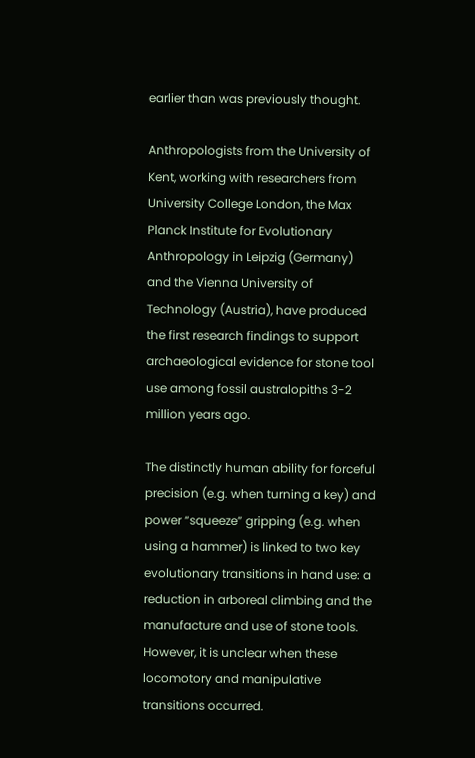earlier than was previously thought.

Anthropologists from the University of Kent, working with researchers from University College London, the Max Planck Institute for Evolutionary Anthropology in Leipzig (Germany) and the Vienna University of Technology (Austria), have produced the first research findings to support archaeological evidence for stone tool use among fossil australopiths 3-2 million years ago.

The distinctly human ability for forceful precision (e.g. when turning a key) and power “squeeze” gripping (e.g. when using a hammer) is linked to two key evolutionary transitions in hand use: a reduction in arboreal climbing and the manufacture and use of stone tools. However, it is unclear when these locomotory and manipulative transitions occurred.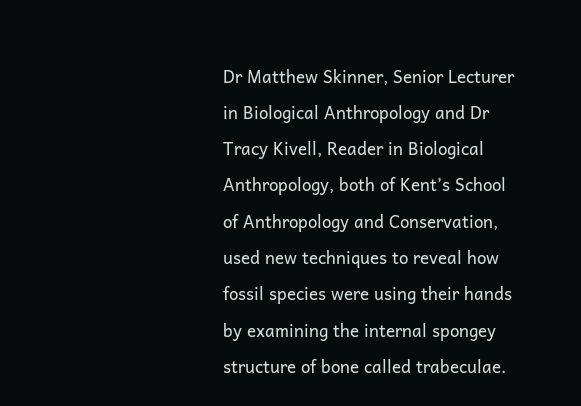Dr Matthew Skinner, Senior Lecturer in Biological Anthropology and Dr Tracy Kivell, Reader in Biological Anthropology, both of Kent’s School of Anthropology and Conservation, used new techniques to reveal how fossil species were using their hands by examining the internal spongey structure of bone called trabeculae.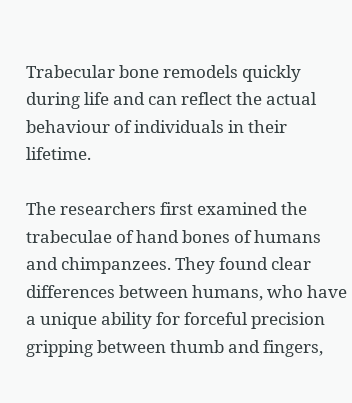Trabecular bone remodels quickly during life and can reflect the actual behaviour of individuals in their lifetime.

The researchers first examined the trabeculae of hand bones of humans and chimpanzees. They found clear differences between humans, who have a unique ability for forceful precision gripping between thumb and fingers,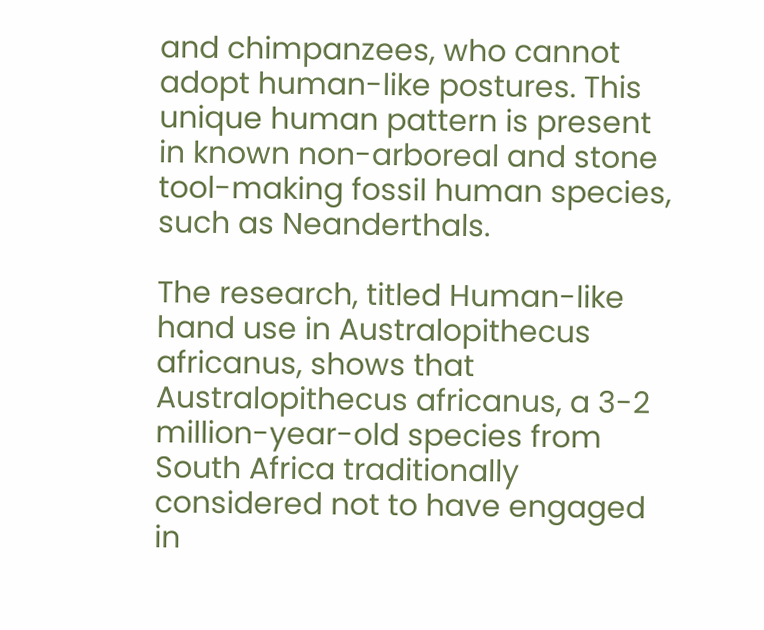and chimpanzees, who cannot adopt human-like postures. This unique human pattern is present in known non-arboreal and stone tool-making fossil human species, such as Neanderthals.

The research, titled Human-like hand use in Australopithecus africanus, shows that Australopithecus africanus, a 3-2 million-year-old species from South Africa traditionally considered not to have engaged in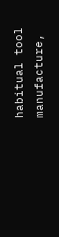habitual tool manufacture,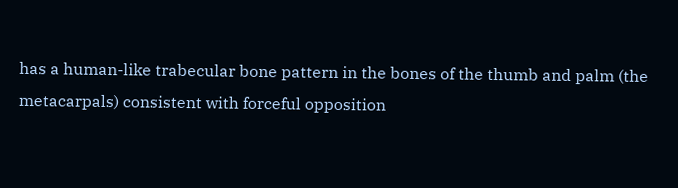has a human-like trabecular bone pattern in the bones of the thumb and palm (the metacarpals) consistent with forceful opposition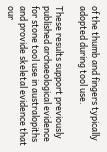of the thumb and fingers typically adopted during tool use.

These results support previously published archaeological evidence for stone tool use in australopiths and provide skeletal evidence that our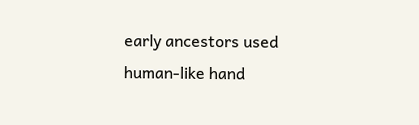early ancestors used human-like hand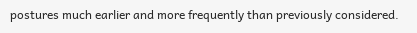postures much earlier and more frequently than previously considered.